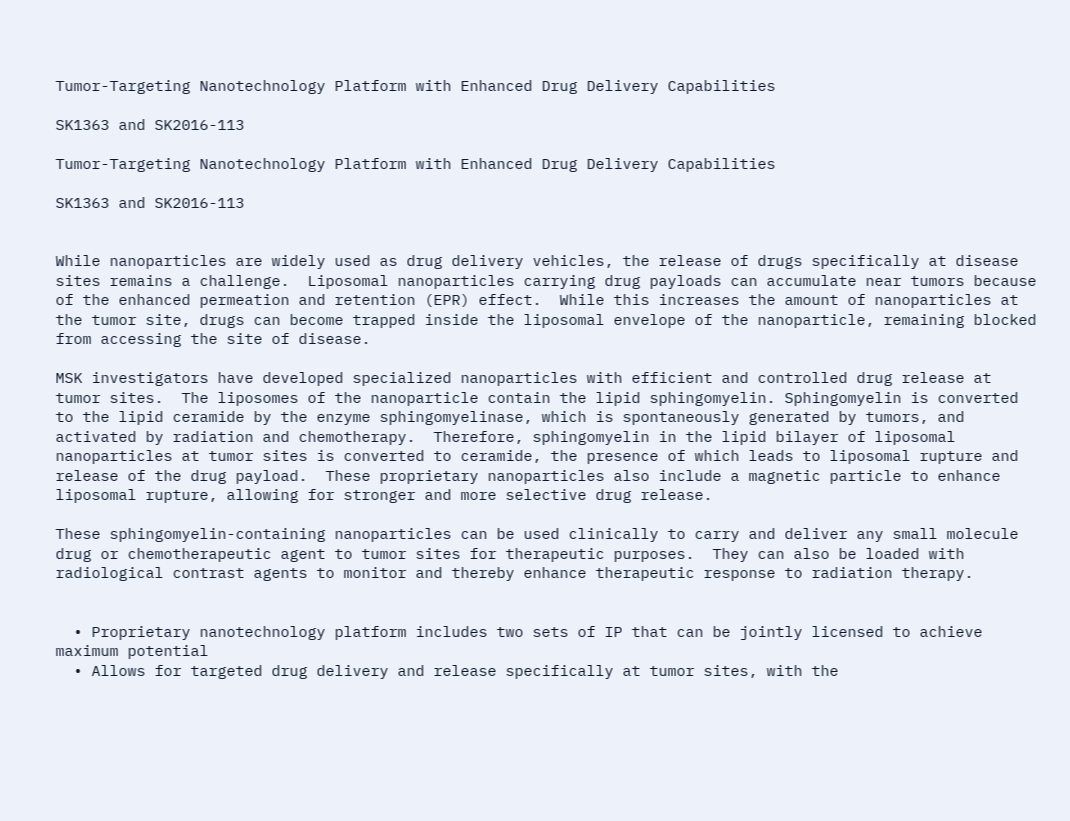Tumor-Targeting Nanotechnology Platform with Enhanced Drug Delivery Capabilities

SK1363 and SK2016-113

Tumor-Targeting Nanotechnology Platform with Enhanced Drug Delivery Capabilities

SK1363 and SK2016-113


While nanoparticles are widely used as drug delivery vehicles, the release of drugs specifically at disease sites remains a challenge.  Liposomal nanoparticles carrying drug payloads can accumulate near tumors because of the enhanced permeation and retention (EPR) effect.  While this increases the amount of nanoparticles at the tumor site, drugs can become trapped inside the liposomal envelope of the nanoparticle, remaining blocked from accessing the site of disease.

MSK investigators have developed specialized nanoparticles with efficient and controlled drug release at tumor sites.  The liposomes of the nanoparticle contain the lipid sphingomyelin. Sphingomyelin is converted to the lipid ceramide by the enzyme sphingomyelinase, which is spontaneously generated by tumors, and activated by radiation and chemotherapy.  Therefore, sphingomyelin in the lipid bilayer of liposomal nanoparticles at tumor sites is converted to ceramide, the presence of which leads to liposomal rupture and release of the drug payload.  These proprietary nanoparticles also include a magnetic particle to enhance liposomal rupture, allowing for stronger and more selective drug release.

These sphingomyelin-containing nanoparticles can be used clinically to carry and deliver any small molecule drug or chemotherapeutic agent to tumor sites for therapeutic purposes.  They can also be loaded with radiological contrast agents to monitor and thereby enhance therapeutic response to radiation therapy.


  • Proprietary nanotechnology platform includes two sets of IP that can be jointly licensed to achieve maximum potential
  • Allows for targeted drug delivery and release specifically at tumor sites, with the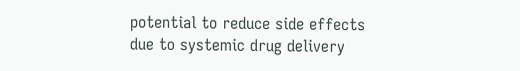potential to reduce side effects due to systemic drug delivery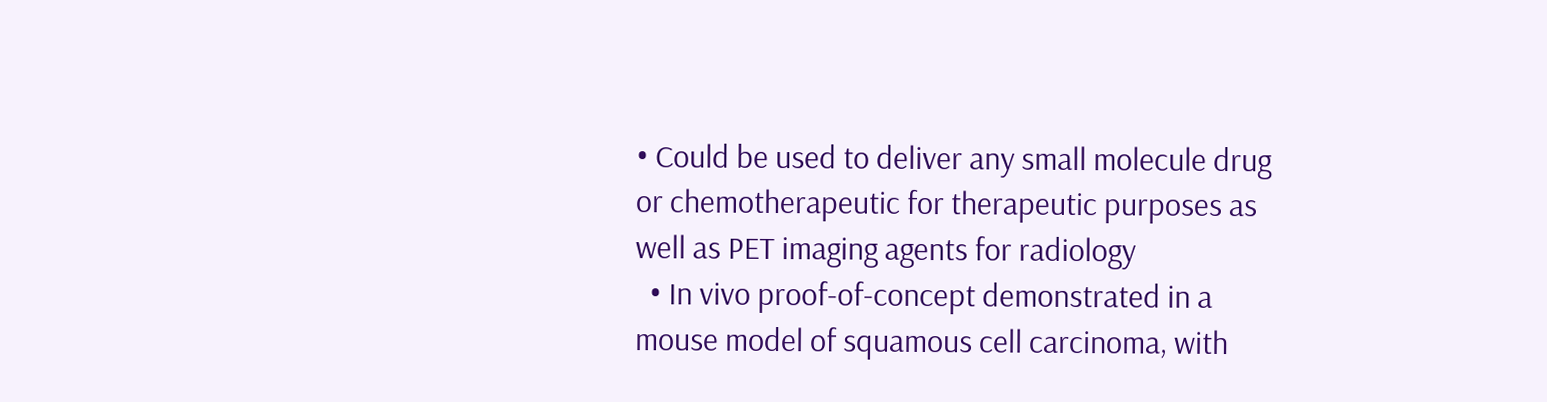• Could be used to deliver any small molecule drug or chemotherapeutic for therapeutic purposes as well as PET imaging agents for radiology
  • In vivo proof-of-concept demonstrated in a mouse model of squamous cell carcinoma, with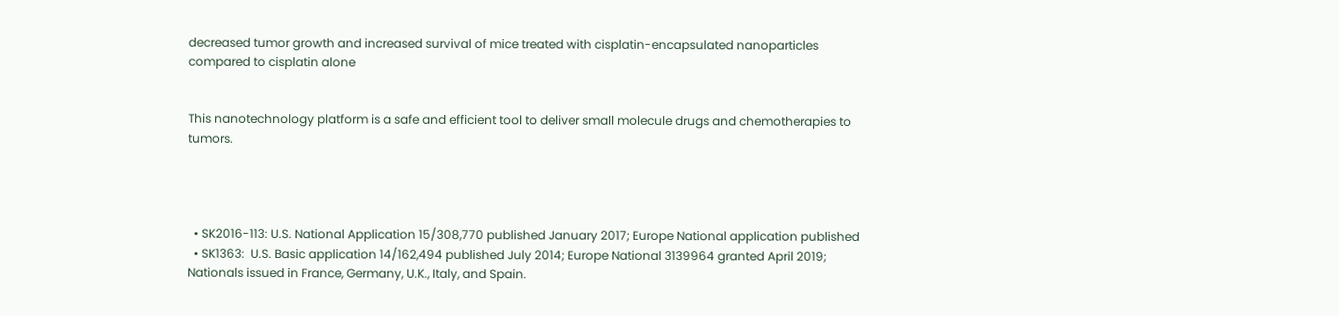decreased tumor growth and increased survival of mice treated with cisplatin-encapsulated nanoparticles compared to cisplatin alone


This nanotechnology platform is a safe and efficient tool to deliver small molecule drugs and chemotherapies to tumors.




  • SK2016-113: U.S. National Application 15/308,770 published January 2017; Europe National application published
  • SK1363:  U.S. Basic application 14/162,494 published July 2014; Europe National 3139964 granted April 2019; Nationals issued in France, Germany, U.K., Italy, and Spain.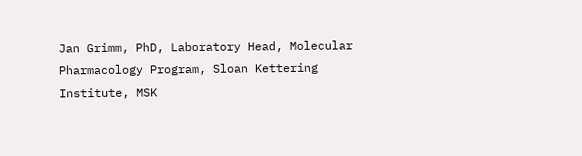Jan Grimm, PhD, Laboratory Head, Molecular Pharmacology Program, Sloan Kettering Institute, MSK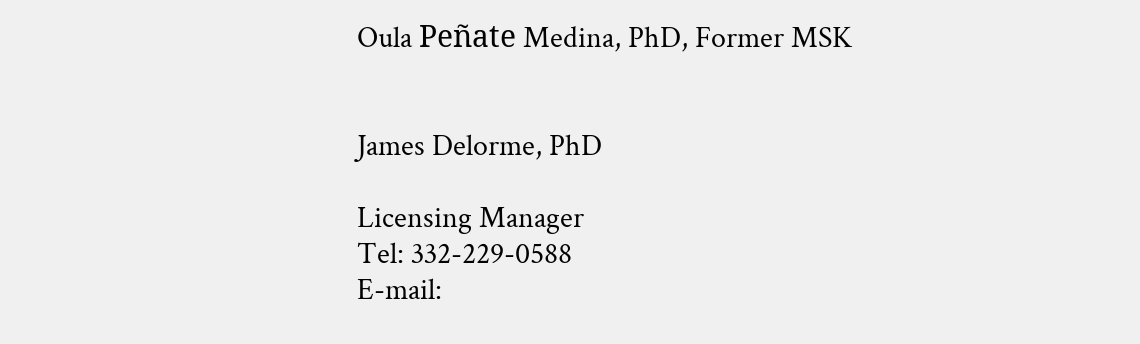Oula Peñate Medina, PhD, Former MSK


James Delorme, PhD

Licensing Manager
Tel: 332-229-0588
E-mail: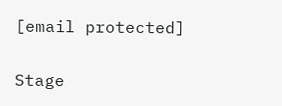[email protected]

Stage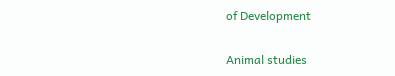of Development

Animal studies